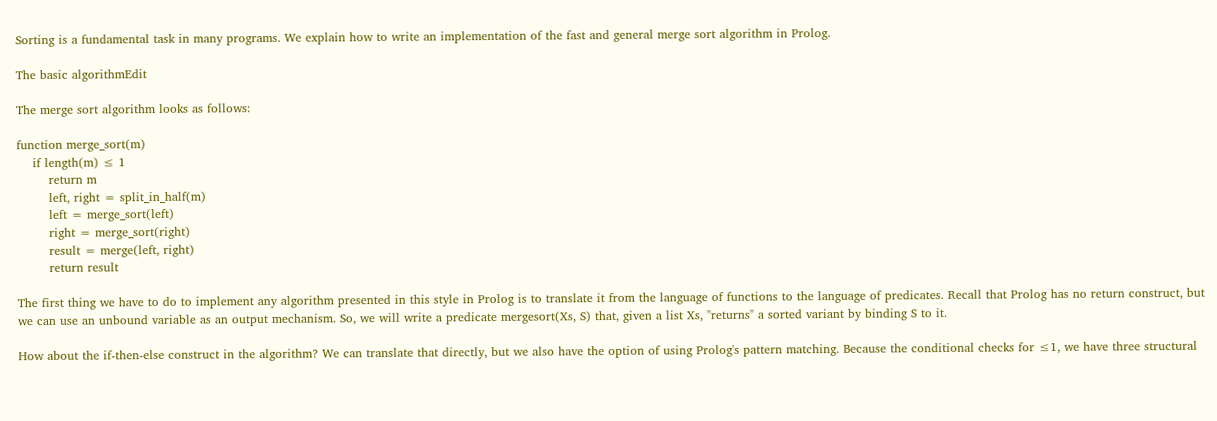Sorting is a fundamental task in many programs. We explain how to write an implementation of the fast and general merge sort algorithm in Prolog.

The basic algorithmEdit

The merge sort algorithm looks as follows:

function merge_sort(m)
    if length(m) ≤ 1
        return m
        left, right = split_in_half(m)
        left = merge_sort(left)
        right = merge_sort(right)
        result = merge(left, right)
        return result

The first thing we have to do to implement any algorithm presented in this style in Prolog is to translate it from the language of functions to the language of predicates. Recall that Prolog has no return construct, but we can use an unbound variable as an output mechanism. So, we will write a predicate mergesort(Xs, S) that, given a list Xs, "returns" a sorted variant by binding S to it.

How about the if-then-else construct in the algorithm? We can translate that directly, but we also have the option of using Prolog's pattern matching. Because the conditional checks for ≤1, we have three structural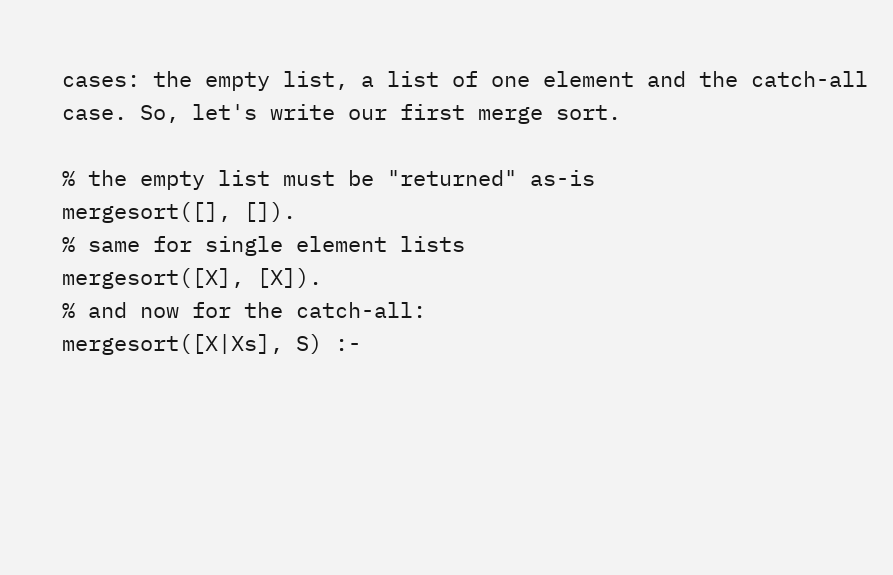cases: the empty list, a list of one element and the catch-all case. So, let's write our first merge sort.

% the empty list must be "returned" as-is
mergesort([], []).
% same for single element lists
mergesort([X], [X]).
% and now for the catch-all:
mergesort([X|Xs], S) :-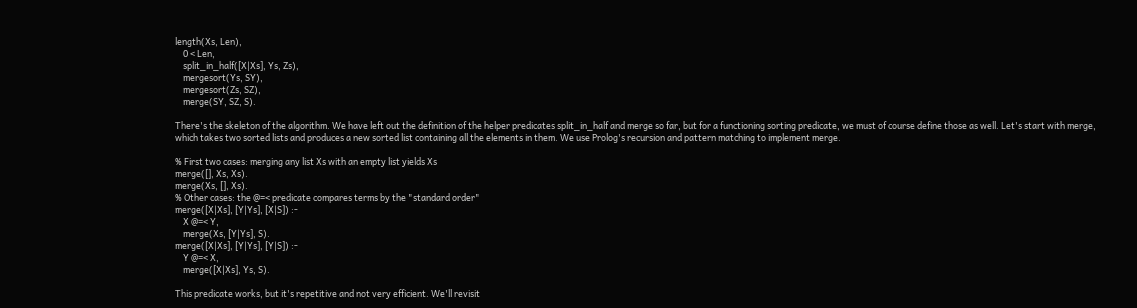length(Xs, Len),
    0 < Len,
    split_in_half([X|Xs], Ys, Zs),
    mergesort(Ys, SY),
    mergesort(Zs, SZ),
    merge(SY, SZ, S).

There's the skeleton of the algorithm. We have left out the definition of the helper predicates split_in_half and merge so far, but for a functioning sorting predicate, we must of course define those as well. Let's start with merge, which takes two sorted lists and produces a new sorted list containing all the elements in them. We use Prolog's recursion and pattern matching to implement merge.

% First two cases: merging any list Xs with an empty list yields Xs
merge([], Xs, Xs).
merge(Xs, [], Xs).
% Other cases: the @=< predicate compares terms by the "standard order"
merge([X|Xs], [Y|Ys], [X|S]) :-
    X @=< Y,
    merge(Xs, [Y|Ys], S).
merge([X|Xs], [Y|Ys], [Y|S]) :-
    Y @=< X,
    merge([X|Xs], Ys, S).

This predicate works, but it's repetitive and not very efficient. We'll revisit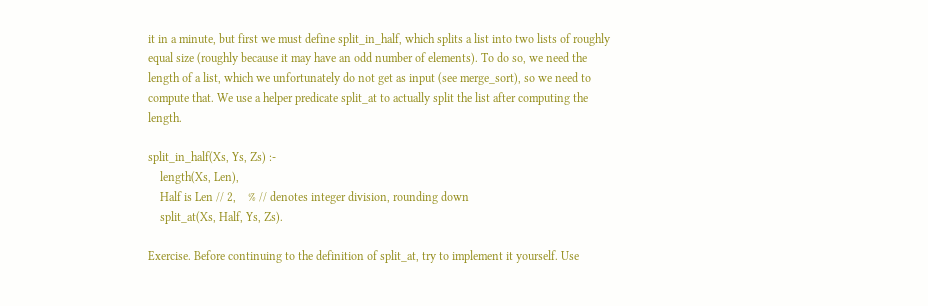it in a minute, but first we must define split_in_half, which splits a list into two lists of roughly equal size (roughly because it may have an odd number of elements). To do so, we need the length of a list, which we unfortunately do not get as input (see merge_sort), so we need to compute that. We use a helper predicate split_at to actually split the list after computing the length.

split_in_half(Xs, Ys, Zs) :-
    length(Xs, Len),
    Half is Len // 2,    % // denotes integer division, rounding down
    split_at(Xs, Half, Ys, Zs).

Exercise. Before continuing to the definition of split_at, try to implement it yourself. Use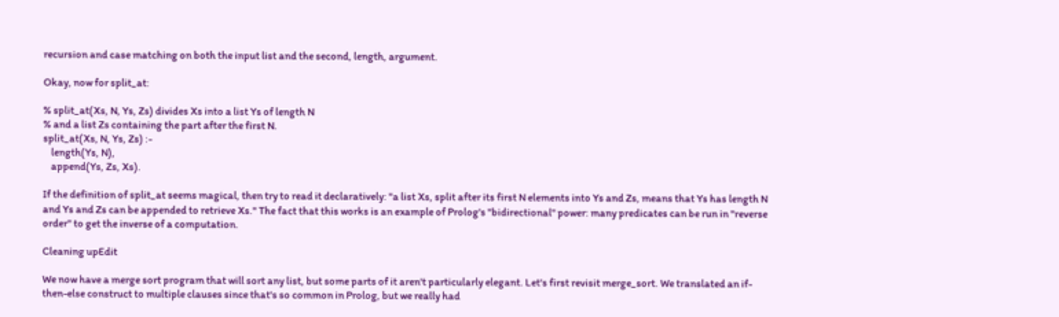recursion and case matching on both the input list and the second, length, argument.

Okay, now for split_at:

% split_at(Xs, N, Ys, Zs) divides Xs into a list Ys of length N
% and a list Zs containing the part after the first N.
split_at(Xs, N, Ys, Zs) :-
    length(Ys, N),
    append(Ys, Zs, Xs).

If the definition of split_at seems magical, then try to read it declaratively: "a list Xs, split after its first N elements into Ys and Zs, means that Ys has length N and Ys and Zs can be appended to retrieve Xs." The fact that this works is an example of Prolog's "bidirectional" power: many predicates can be run in "reverse order" to get the inverse of a computation.

Cleaning upEdit

We now have a merge sort program that will sort any list, but some parts of it aren't particularly elegant. Let's first revisit merge_sort. We translated an if-then-else construct to multiple clauses since that's so common in Prolog, but we really had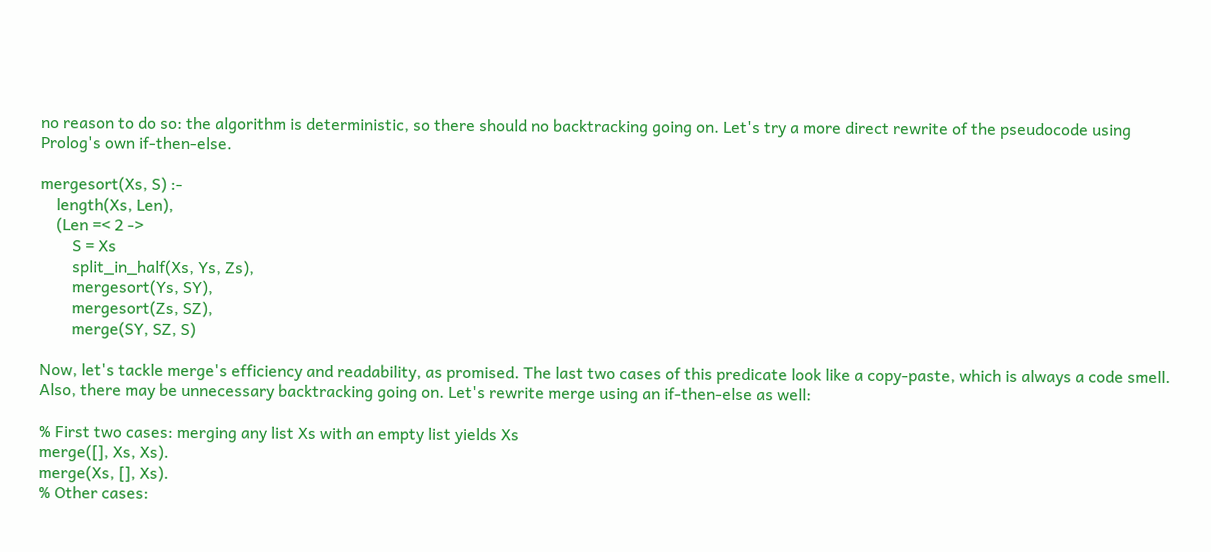no reason to do so: the algorithm is deterministic, so there should no backtracking going on. Let's try a more direct rewrite of the pseudocode using Prolog's own if-then-else.

mergesort(Xs, S) :-
    length(Xs, Len),
    (Len =< 2 ->
        S = Xs
        split_in_half(Xs, Ys, Zs),
        mergesort(Ys, SY),
        mergesort(Zs, SZ),
        merge(SY, SZ, S)

Now, let's tackle merge's efficiency and readability, as promised. The last two cases of this predicate look like a copy-paste, which is always a code smell. Also, there may be unnecessary backtracking going on. Let's rewrite merge using an if-then-else as well:

% First two cases: merging any list Xs with an empty list yields Xs
merge([], Xs, Xs).
merge(Xs, [], Xs).
% Other cases: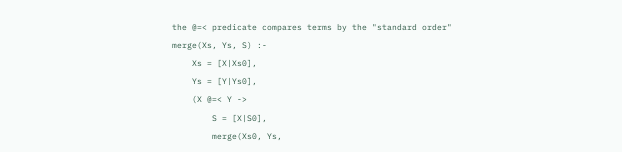the @=< predicate compares terms by the "standard order"
merge(Xs, Ys, S) :-
    Xs = [X|Xs0],
    Ys = [Y|Ys0],
    (X @=< Y ->
        S = [X|S0],
        merge(Xs0, Ys,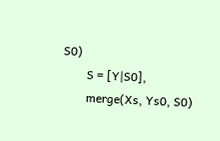S0)
        S = [Y|S0],
        merge(Xs, Ys0, S0)